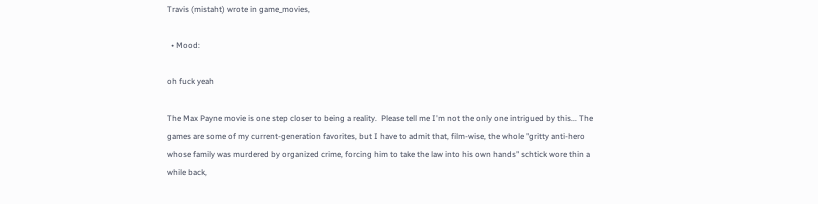Travis (mistaht) wrote in game_movies,

  • Mood:

oh fuck yeah

The Max Payne movie is one step closer to being a reality.  Please tell me I'm not the only one intrigued by this... The games are some of my current-generation favorites, but I have to admit that, film-wise, the whole "gritty anti-hero whose family was murdered by organized crime, forcing him to take the law into his own hands" schtick wore thin a while back,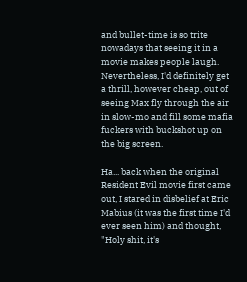and bullet-time is so trite nowadays that seeing it in a movie makes people laugh.  Nevertheless, I'd definitely get a thrill, however cheap, out of seeing Max fly through the air in slow-mo and fill some mafia fuckers with buckshot up on the big screen.

Ha... back when the original Resident Evil movie first came out, I stared in disbelief at Eric Mabius (it was the first time I'd ever seen him) and thought, "Holy shit, it's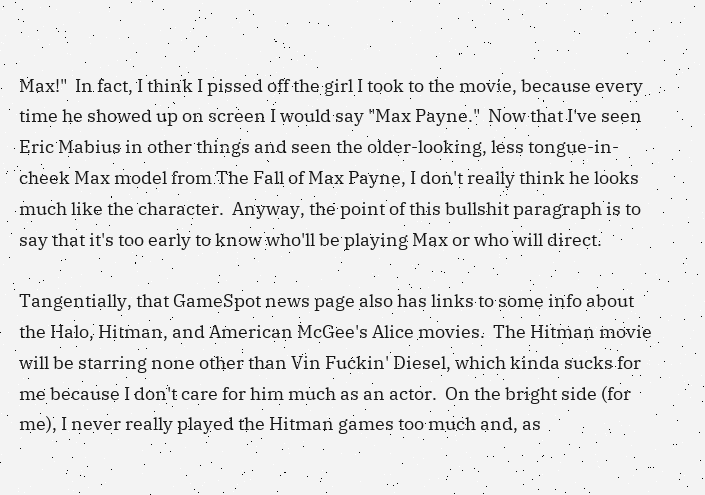Max!"  In fact, I think I pissed off the girl I took to the movie, because every time he showed up on screen I would say "Max Payne."  Now that I've seen Eric Mabius in other things and seen the older-looking, less tongue-in-cheek Max model from The Fall of Max Payne, I don't really think he looks much like the character.  Anyway, the point of this bullshit paragraph is to say that it's too early to know who'll be playing Max or who will direct.

Tangentially, that GameSpot news page also has links to some info about the Halo, Hitman, and American McGee's Alice movies.  The Hitman movie will be starring none other than Vin Fuckin' Diesel, which kinda sucks for me because I don't care for him much as an actor.  On the bright side (for me), I never really played the Hitman games too much and, as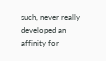such, never really developed an affinity for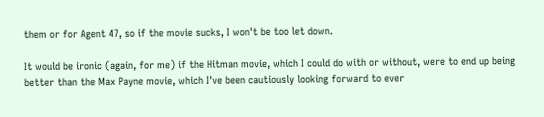them or for Agent 47, so if the movie sucks, I won't be too let down.

It would be ironic (again, for me) if the Hitman movie, which I could do with or without, were to end up being better than the Max Payne movie, which I've been cautiously looking forward to ever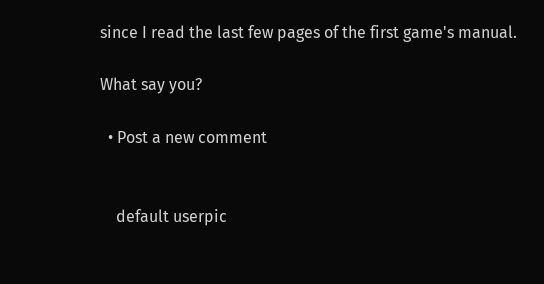since I read the last few pages of the first game's manual.

What say you?

  • Post a new comment


    default userpic